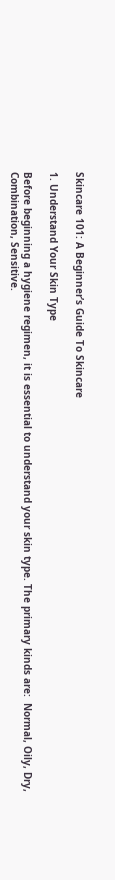Skincare 101: A Beginner’s Guide To Skincare

1. Understand Your Skin Type

Before beginning a hygiene regimen, it is essential to understand your skin type. The primary kinds are:  Normal, Oily, Dry, Combination, Sensitive.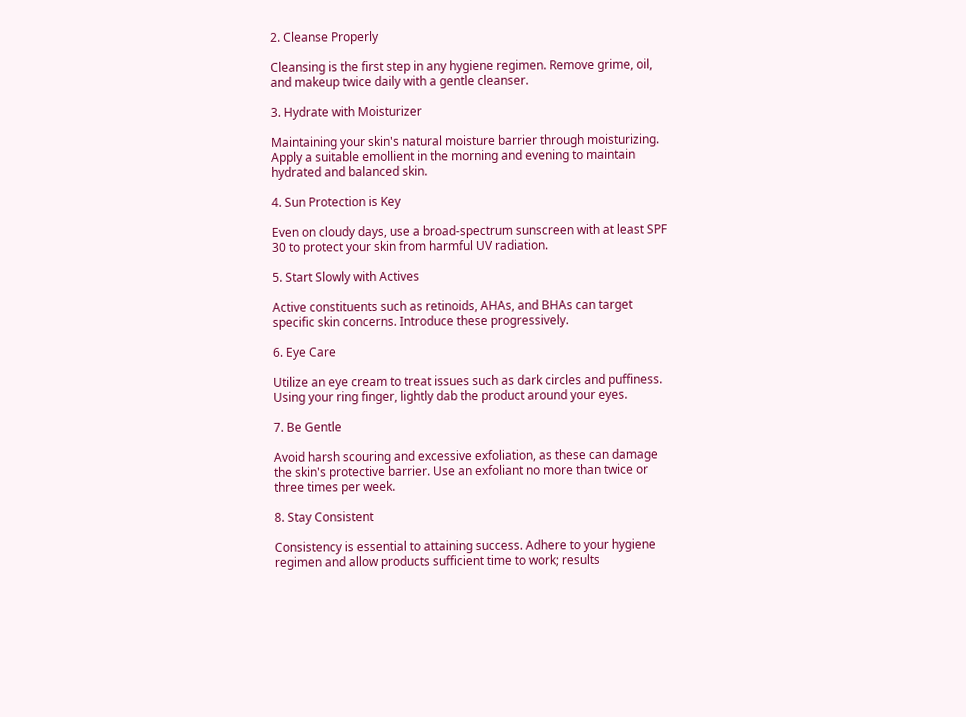2. Cleanse Properly

Cleansing is the first step in any hygiene regimen. Remove grime, oil, and makeup twice daily with a gentle cleanser.

3. Hydrate with Moisturizer

Maintaining your skin's natural moisture barrier through moisturizing. Apply a suitable emollient in the morning and evening to maintain hydrated and balanced skin.

4. Sun Protection is Key

Even on cloudy days, use a broad-spectrum sunscreen with at least SPF 30 to protect your skin from harmful UV radiation.

5. Start Slowly with Actives

Active constituents such as retinoids, AHAs, and BHAs can target specific skin concerns. Introduce these progressively.

6. Eye Care

Utilize an eye cream to treat issues such as dark circles and puffiness. Using your ring finger, lightly dab the product around your eyes.

7. Be Gentle

Avoid harsh scouring and excessive exfoliation, as these can damage the skin's protective barrier. Use an exfoliant no more than twice or three times per week.

8. Stay Consistent

Consistency is essential to attaining success. Adhere to your hygiene regimen and allow products sufficient time to work; results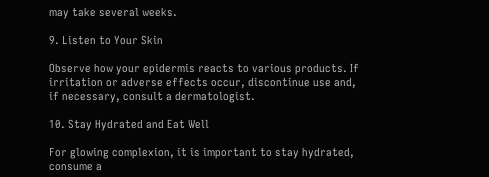may take several weeks.

9. Listen to Your Skin

Observe how your epidermis reacts to various products. If irritation or adverse effects occur, discontinue use and, if necessary, consult a dermatologist.

10. Stay Hydrated and Eat Well

For glowing complexion, it is important to stay hydrated, consume a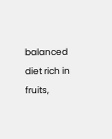balanced diet rich in fruits,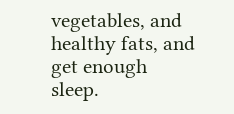vegetables, and healthy fats, and get enough sleep.